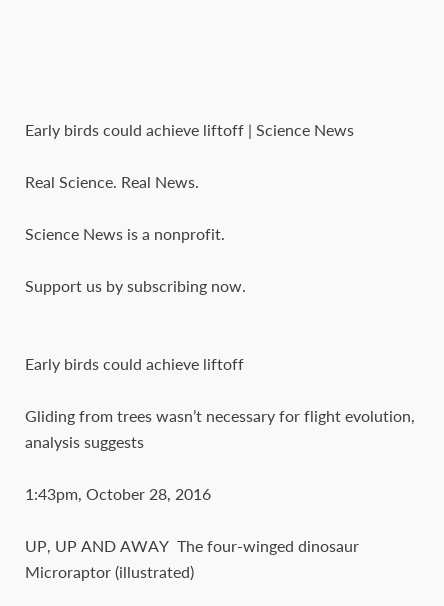Early birds could achieve liftoff | Science News

Real Science. Real News.

Science News is a nonprofit.

Support us by subscribing now.


Early birds could achieve liftoff

Gliding from trees wasn’t necessary for flight evolution, analysis suggests

1:43pm, October 28, 2016

UP, UP AND AWAY  The four-winged dinosaur Microraptor (illustrated)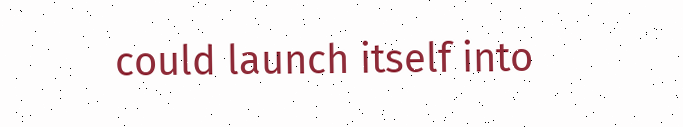could launch itself into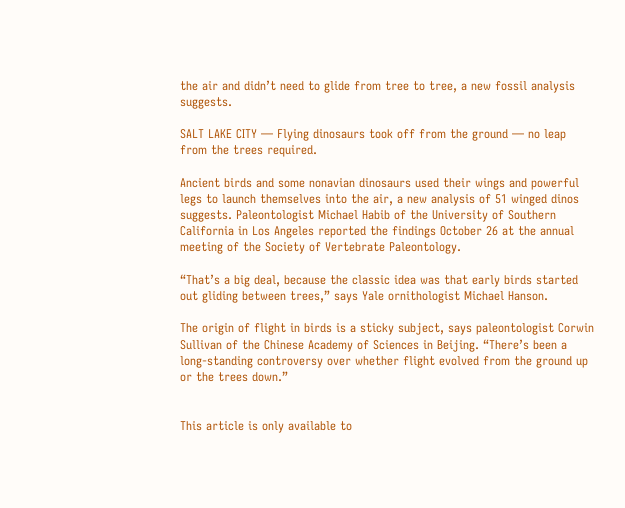the air and didn’t need to glide from tree to tree, a new fossil analysis suggests.

SALT LAKE CITY — Flying dinosaurs took off from the ground — no leap from the trees required.

Ancient birds and some nonavian dinosaurs used their wings and powerful legs to launch themselves into the air, a new analysis of 51 winged dinos suggests. Paleontologist Michael Habib of the University of Southern California in Los Angeles reported the findings October 26 at the annual meeting of the Society of Vertebrate Paleontology.

“That’s a big deal, because the classic idea was that early birds started out gliding between trees,” says Yale ornithologist Michael Hanson.

The origin of flight in birds is a sticky subject, says paleontologist Corwin Sullivan of the Chinese Academy of Sciences in Beijing. “There’s been a long-standing controversy over whether flight evolved from the ground up or the trees down.”


This article is only available to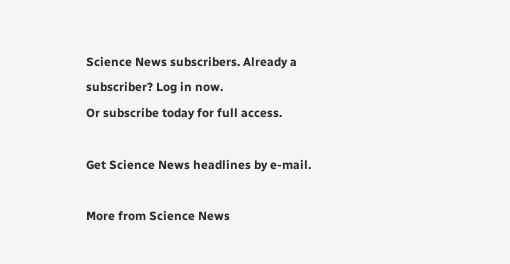Science News subscribers. Already a subscriber? Log in now.
Or subscribe today for full access.

Get Science News headlines by e-mail.

More from Science News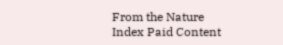From the Nature Index Paid Content